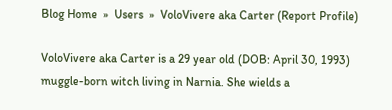Blog Home  »  Users  »  VoloVivere aka Carter (Report Profile)

VoloVivere aka Carter is a 29 year old (DOB: April 30, 1993) muggle-born witch living in Narnia. She wields a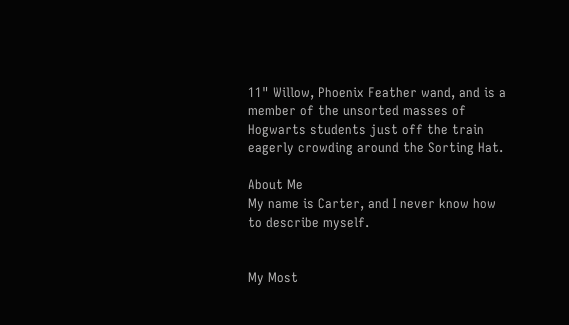11" Willow, Phoenix Feather wand, and is a member of the unsorted masses of Hogwarts students just off the train eagerly crowding around the Sorting Hat.

About Me
My name is Carter, and I never know how to describe myself.


My Most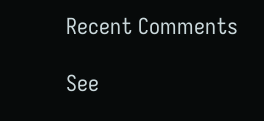Recent Comments

See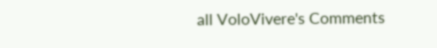all VoloVivere's Comments